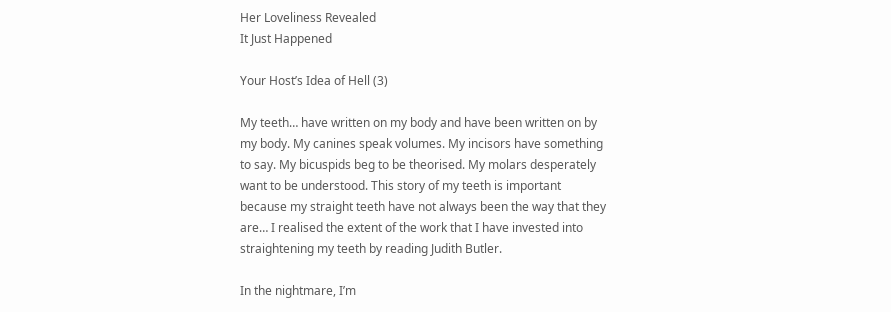Her Loveliness Revealed
It Just Happened

Your Host’s Idea of Hell (3)

My teeth… have written on my body and have been written on by my body. My canines speak volumes. My incisors have something to say. My bicuspids beg to be theorised. My molars desperately want to be understood. This story of my teeth is important because my straight teeth have not always been the way that they are… I realised the extent of the work that I have invested into straightening my teeth by reading Judith Butler.

In the nightmare, I’m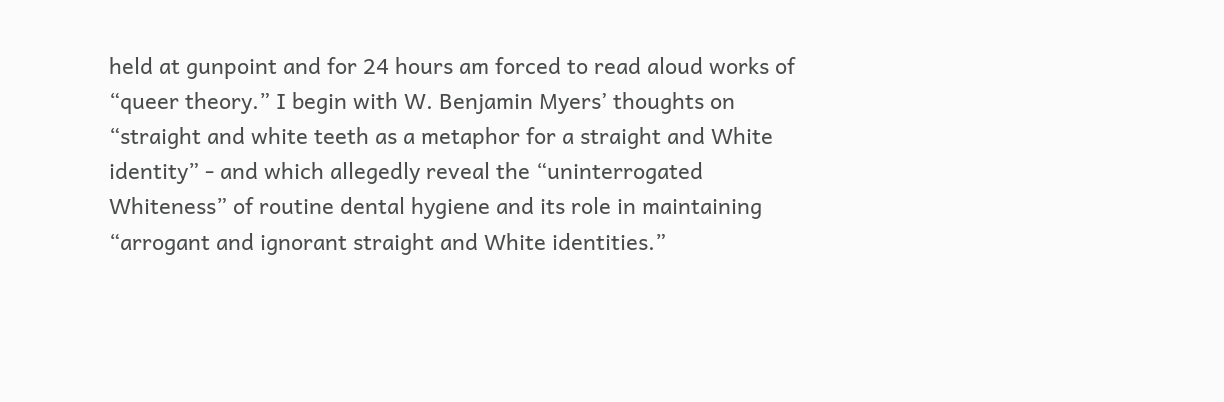held at gunpoint and for 24 hours am forced to read aloud works of “queer theory.” I begin with W. Benjamin Myers’ thoughts on “straight and white teeth as a metaphor for a straight and White identity” - and which allegedly reveal the “uninterrogated Whiteness” of routine dental hygiene and its role in maintaining “arrogant and ignorant straight and White identities.”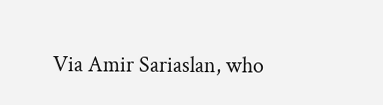Via Amir Sariaslan, who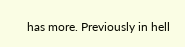has more. Previously in hell